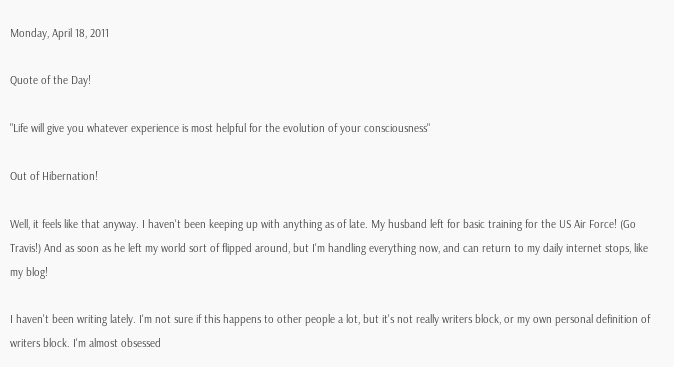Monday, April 18, 2011

Quote of the Day!

"Life will give you whatever experience is most helpful for the evolution of your consciousness"

Out of Hibernation!

Well, it feels like that anyway. I haven't been keeping up with anything as of late. My husband left for basic training for the US Air Force! (Go Travis!) And as soon as he left my world sort of flipped around, but I'm handling everything now, and can return to my daily internet stops, like my blog!

I haven't been writing lately. I'm not sure if this happens to other people a lot, but it's not really writers block, or my own personal definition of writers block. I'm almost obsessed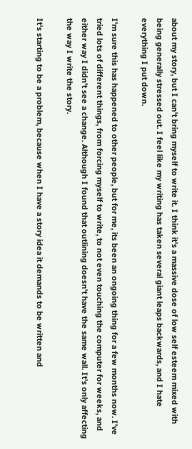about my story, but I can't bring myself to write it. I think it's a massive dose of low self esteem mixed with being generally stressed out. I feel like my writing has taken several giant leaps backwards, and I hate everything I put down.

I'm sure this has happened to other people, but for me, its been an ongoing thing for a few months now. I've tried lots of different things, from forcing myself to write, to not even touching the computer for weeks, and either way I didn't see a change. Although I found that outlining doesn't have the same wall. It's only affecting the way I write the story.

It's starting to be a problem, because when I have a story idea it demands to be written and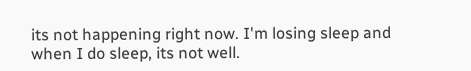its not happening right now. I'm losing sleep and when I do sleep, its not well.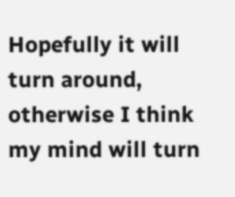Hopefully it will turn around, otherwise I think my mind will turn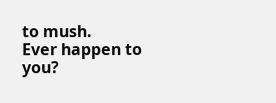to mush.
Ever happen to you?